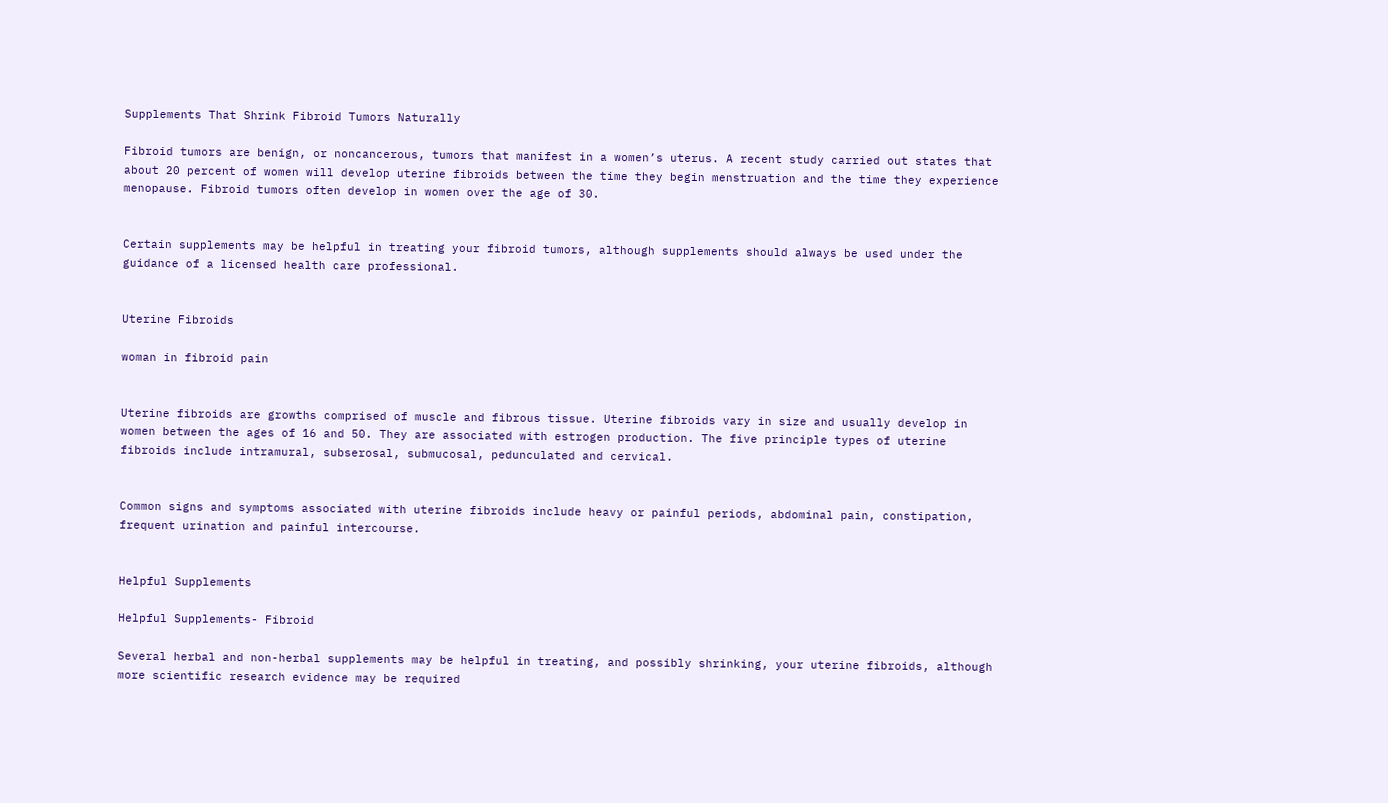Supplements That Shrink Fibroid Tumors Naturally

Fibroid tumors are benign, or noncancerous, tumors that manifest in a women’s uterus. A recent study carried out states that about 20 percent of women will develop uterine fibroids between the time they begin menstruation and the time they experience menopause. Fibroid tumors often develop in women over the age of 30.


Certain supplements may be helpful in treating your fibroid tumors, although supplements should always be used under the guidance of a licensed health care professional.


Uterine Fibroids

woman in fibroid pain


Uterine fibroids are growths comprised of muscle and fibrous tissue. Uterine fibroids vary in size and usually develop in women between the ages of 16 and 50. They are associated with estrogen production. The five principle types of uterine fibroids include intramural, subserosal, submucosal, pedunculated and cervical.


Common signs and symptoms associated with uterine fibroids include heavy or painful periods, abdominal pain, constipation, frequent urination and painful intercourse.


Helpful Supplements

Helpful Supplements- Fibroid

Several herbal and non-herbal supplements may be helpful in treating, and possibly shrinking, your uterine fibroids, although more scientific research evidence may be required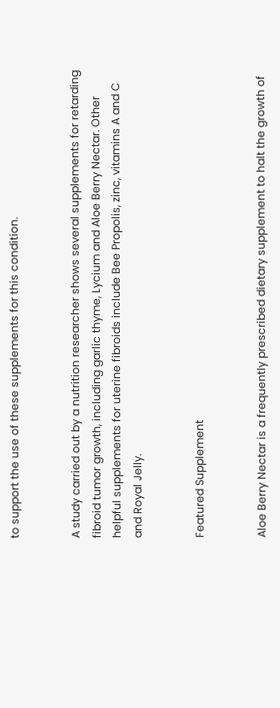to support the use of these supplements for this condition.


A study carried out by a nutrition researcher shows several supplements for retarding fibroid tumor growth, including garlic thyme, Lycium and Aloe Berry Nectar. Other helpful supplements for uterine fibroids include Bee Propolis, zinc, vitamins A and C and Royal Jelly.


Featured Supplement


Aloe Berry Nectar is a frequently prescribed dietary supplement to halt the growth of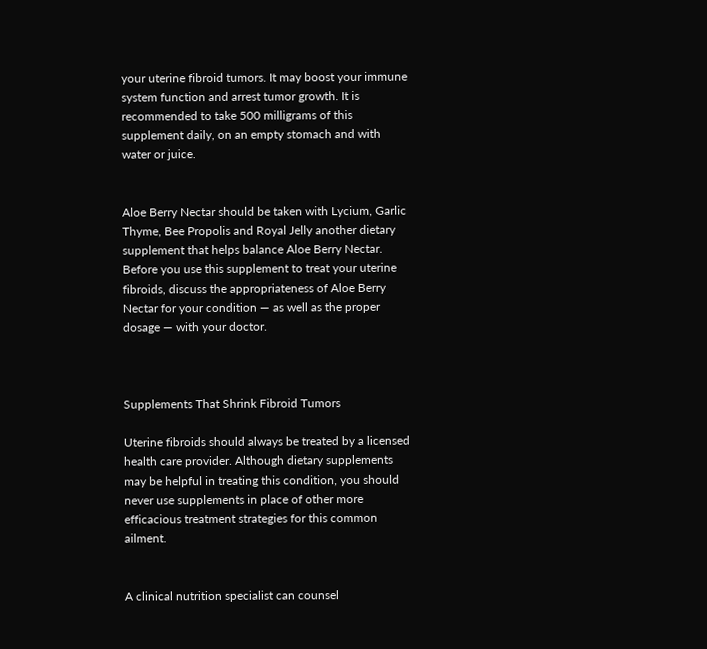your uterine fibroid tumors. It may boost your immune system function and arrest tumor growth. It is recommended to take 500 milligrams of this supplement daily, on an empty stomach and with water or juice.


Aloe Berry Nectar should be taken with Lycium, Garlic Thyme, Bee Propolis and Royal Jelly another dietary supplement that helps balance Aloe Berry Nectar. Before you use this supplement to treat your uterine fibroids, discuss the appropriateness of Aloe Berry Nectar for your condition — as well as the proper dosage — with your doctor.



Supplements That Shrink Fibroid Tumors

Uterine fibroids should always be treated by a licensed health care provider. Although dietary supplements may be helpful in treating this condition, you should never use supplements in place of other more efficacious treatment strategies for this common ailment.


A clinical nutrition specialist can counsel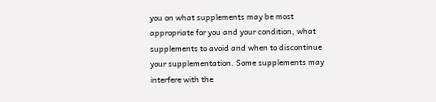you on what supplements may be most appropriate for you and your condition, what supplements to avoid and when to discontinue your supplementation. Some supplements may interfere with the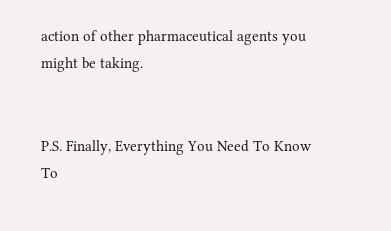action of other pharmaceutical agents you might be taking.


P.S. Finally, Everything You Need To Know To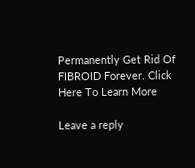Permanently Get Rid Of FIBROID Forever. Click Here To Learn More

Leave a reply